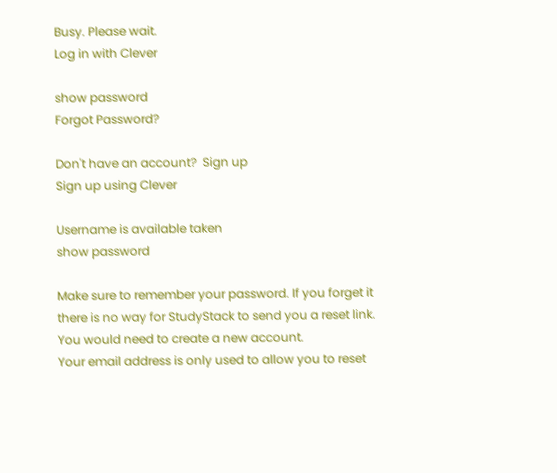Busy. Please wait.
Log in with Clever

show password
Forgot Password?

Don't have an account?  Sign up
Sign up using Clever

Username is available taken
show password

Make sure to remember your password. If you forget it there is no way for StudyStack to send you a reset link. You would need to create a new account.
Your email address is only used to allow you to reset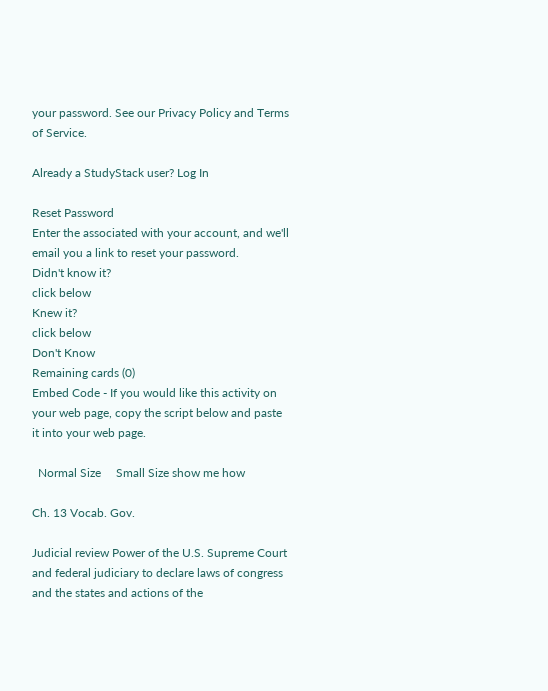your password. See our Privacy Policy and Terms of Service.

Already a StudyStack user? Log In

Reset Password
Enter the associated with your account, and we'll email you a link to reset your password.
Didn't know it?
click below
Knew it?
click below
Don't Know
Remaining cards (0)
Embed Code - If you would like this activity on your web page, copy the script below and paste it into your web page.

  Normal Size     Small Size show me how

Ch. 13 Vocab. Gov.

Judicial review Power of the U.S. Supreme Court and federal judiciary to declare laws of congress and the states and actions of the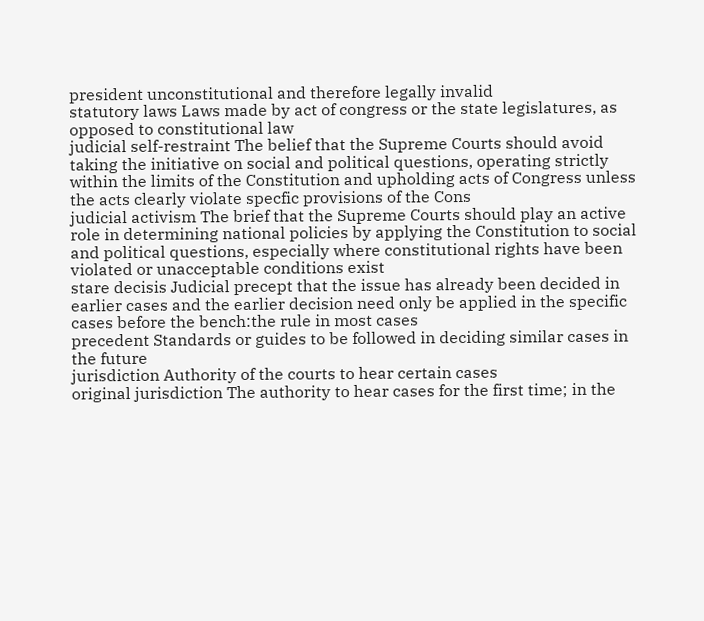president unconstitutional and therefore legally invalid
statutory laws Laws made by act of congress or the state legislatures, as opposed to constitutional law
judicial self-restraint The belief that the Supreme Courts should avoid taking the initiative on social and political questions, operating strictly within the limits of the Constitution and upholding acts of Congress unless the acts clearly violate specfic provisions of the Cons
judicial activism The brief that the Supreme Courts should play an active role in determining national policies by applying the Constitution to social and political questions, especially where constitutional rights have been violated or unacceptable conditions exist
stare decisis Judicial precept that the issue has already been decided in earlier cases and the earlier decision need only be applied in the specific cases before the bench:the rule in most cases
precedent Standards or guides to be followed in deciding similar cases in the future
jurisdiction Authority of the courts to hear certain cases
original jurisdiction The authority to hear cases for the first time; in the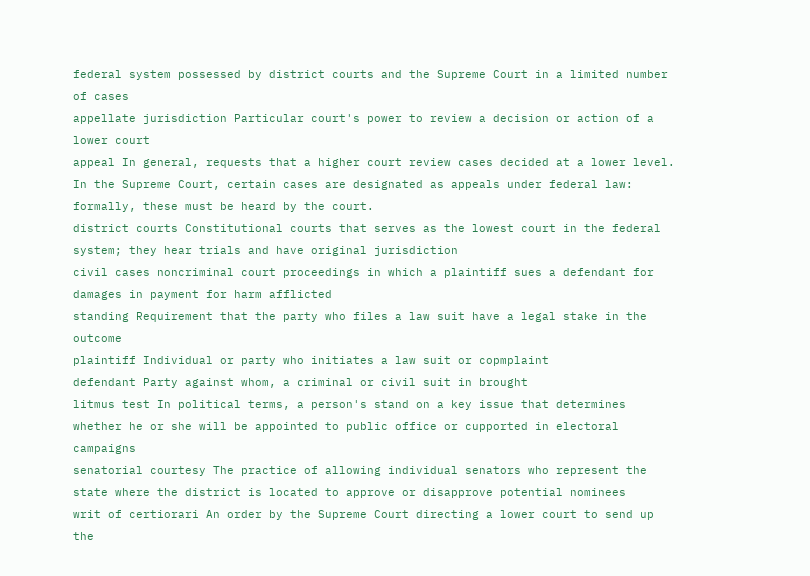federal system possessed by district courts and the Supreme Court in a limited number of cases
appellate jurisdiction Particular court's power to review a decision or action of a lower court
appeal In general, requests that a higher court review cases decided at a lower level. In the Supreme Court, certain cases are designated as appeals under federal law: formally, these must be heard by the court.
district courts Constitutional courts that serves as the lowest court in the federal system; they hear trials and have original jurisdiction
civil cases noncriminal court proceedings in which a plaintiff sues a defendant for damages in payment for harm afflicted
standing Requirement that the party who files a law suit have a legal stake in the outcome
plaintiff Individual or party who initiates a law suit or copmplaint
defendant Party against whom, a criminal or civil suit in brought
litmus test In political terms, a person's stand on a key issue that determines whether he or she will be appointed to public office or cupported in electoral campaigns
senatorial courtesy The practice of allowing individual senators who represent the state where the district is located to approve or disapprove potential nominees
writ of certiorari An order by the Supreme Court directing a lower court to send up the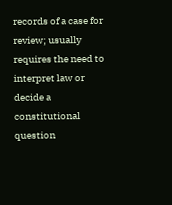records of a case for review; usually requires the need to interpret law or decide a constitutional question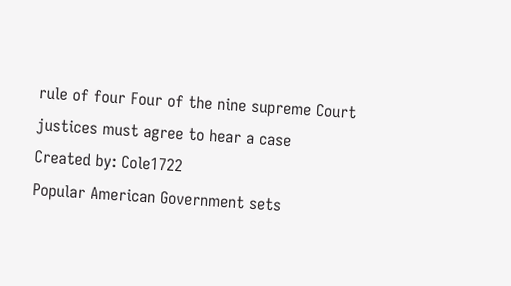rule of four Four of the nine supreme Court justices must agree to hear a case
Created by: Cole1722
Popular American Government sets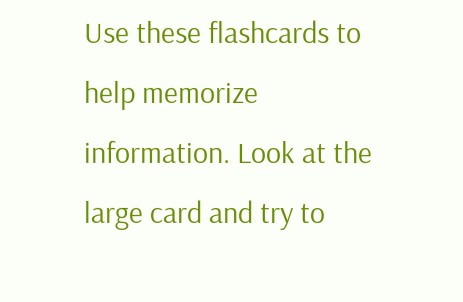Use these flashcards to help memorize information. Look at the large card and try to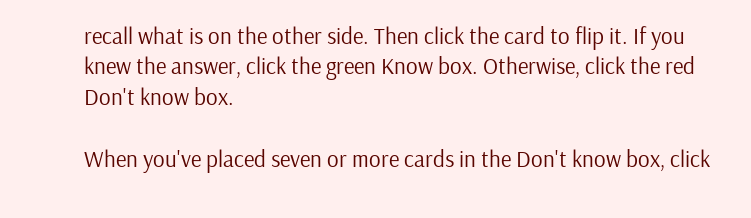recall what is on the other side. Then click the card to flip it. If you knew the answer, click the green Know box. Otherwise, click the red Don't know box.

When you've placed seven or more cards in the Don't know box, click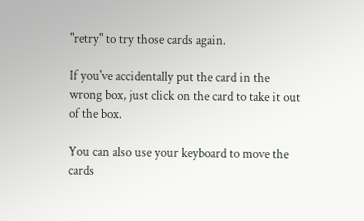"retry" to try those cards again.

If you've accidentally put the card in the wrong box, just click on the card to take it out of the box.

You can also use your keyboard to move the cards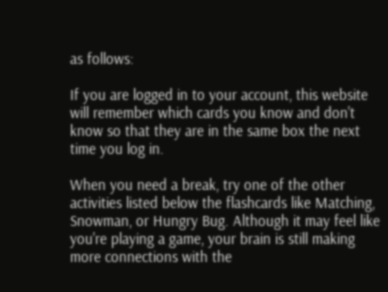as follows:

If you are logged in to your account, this website will remember which cards you know and don't know so that they are in the same box the next time you log in.

When you need a break, try one of the other activities listed below the flashcards like Matching, Snowman, or Hungry Bug. Although it may feel like you're playing a game, your brain is still making more connections with the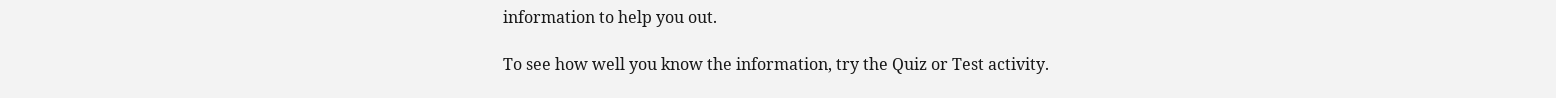information to help you out.

To see how well you know the information, try the Quiz or Test activity.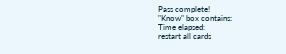Pass complete!
"Know" box contains:
Time elapsed:
restart all cards